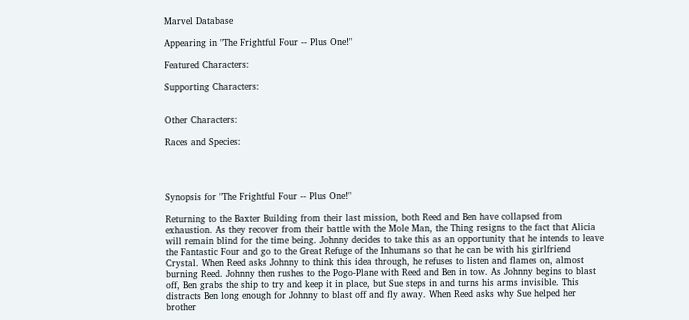Marvel Database

Appearing in "The Frightful Four -- Plus One!"

Featured Characters:

Supporting Characters:


Other Characters:

Races and Species:




Synopsis for "The Frightful Four -- Plus One!"

Returning to the Baxter Building from their last mission, both Reed and Ben have collapsed from exhaustion. As they recover from their battle with the Mole Man, the Thing resigns to the fact that Alicia will remain blind for the time being. Johnny decides to take this as an opportunity that he intends to leave the Fantastic Four and go to the Great Refuge of the Inhumans so that he can be with his girlfriend Crystal. When Reed asks Johnny to think this idea through, he refuses to listen and flames on, almost burning Reed. Johnny then rushes to the Pogo-Plane with Reed and Ben in tow. As Johnny begins to blast off, Ben grabs the ship to try and keep it in place, but Sue steps in and turns his arms invisible. This distracts Ben long enough for Johnny to blast off and fly away. When Reed asks why Sue helped her brother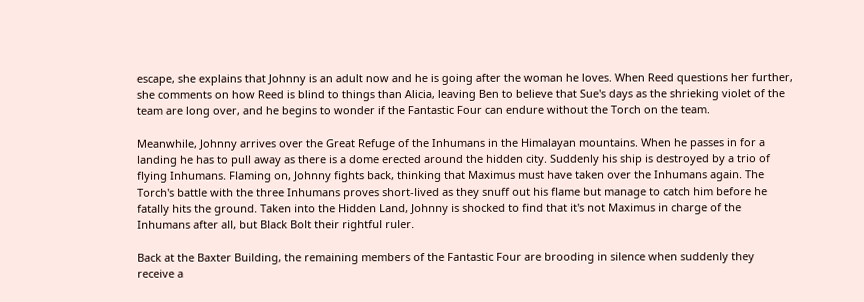escape, she explains that Johnny is an adult now and he is going after the woman he loves. When Reed questions her further, she comments on how Reed is blind to things than Alicia, leaving Ben to believe that Sue's days as the shrieking violet of the team are long over, and he begins to wonder if the Fantastic Four can endure without the Torch on the team.

Meanwhile, Johnny arrives over the Great Refuge of the Inhumans in the Himalayan mountains. When he passes in for a landing he has to pull away as there is a dome erected around the hidden city. Suddenly his ship is destroyed by a trio of flying Inhumans. Flaming on, Johnny fights back, thinking that Maximus must have taken over the Inhumans again. The Torch's battle with the three Inhumans proves short-lived as they snuff out his flame but manage to catch him before he fatally hits the ground. Taken into the Hidden Land, Johnny is shocked to find that it's not Maximus in charge of the Inhumans after all, but Black Bolt their rightful ruler.

Back at the Baxter Building, the remaining members of the Fantastic Four are brooding in silence when suddenly they receive a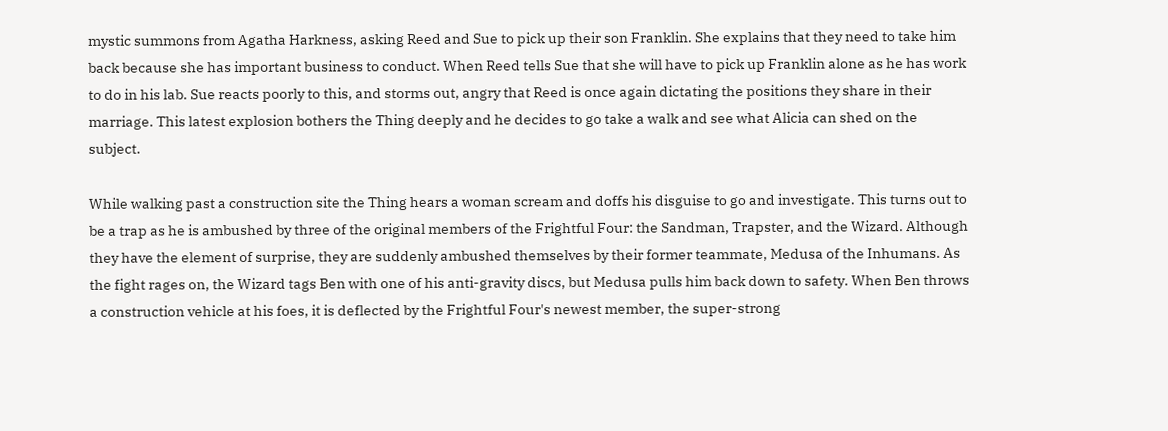mystic summons from Agatha Harkness, asking Reed and Sue to pick up their son Franklin. She explains that they need to take him back because she has important business to conduct. When Reed tells Sue that she will have to pick up Franklin alone as he has work to do in his lab. Sue reacts poorly to this, and storms out, angry that Reed is once again dictating the positions they share in their marriage. This latest explosion bothers the Thing deeply and he decides to go take a walk and see what Alicia can shed on the subject.

While walking past a construction site the Thing hears a woman scream and doffs his disguise to go and investigate. This turns out to be a trap as he is ambushed by three of the original members of the Frightful Four: the Sandman, Trapster, and the Wizard. Although they have the element of surprise, they are suddenly ambushed themselves by their former teammate, Medusa of the Inhumans. As the fight rages on, the Wizard tags Ben with one of his anti-gravity discs, but Medusa pulls him back down to safety. When Ben throws a construction vehicle at his foes, it is deflected by the Frightful Four's newest member, the super-strong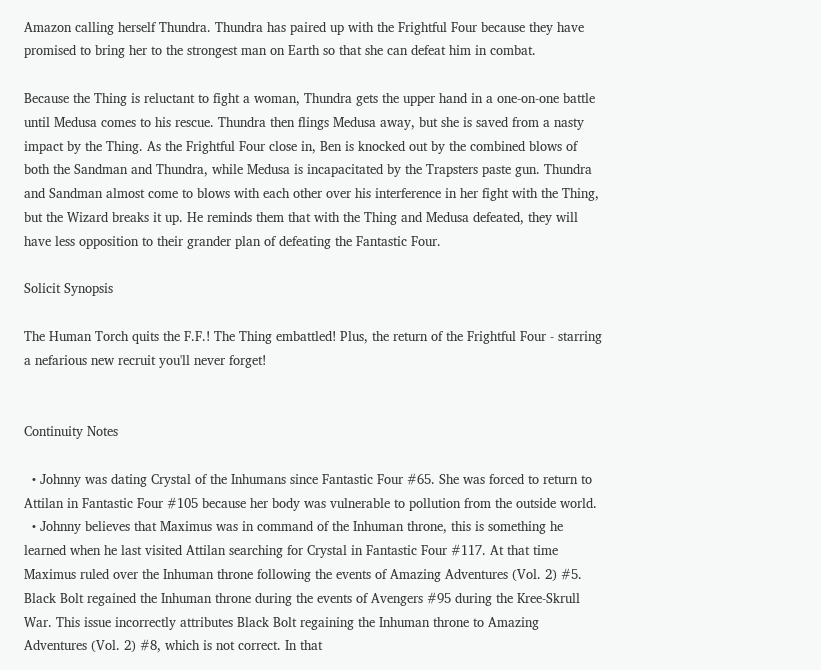Amazon calling herself Thundra. Thundra has paired up with the Frightful Four because they have promised to bring her to the strongest man on Earth so that she can defeat him in combat.

Because the Thing is reluctant to fight a woman, Thundra gets the upper hand in a one-on-one battle until Medusa comes to his rescue. Thundra then flings Medusa away, but she is saved from a nasty impact by the Thing. As the Frightful Four close in, Ben is knocked out by the combined blows of both the Sandman and Thundra, while Medusa is incapacitated by the Trapsters paste gun. Thundra and Sandman almost come to blows with each other over his interference in her fight with the Thing, but the Wizard breaks it up. He reminds them that with the Thing and Medusa defeated, they will have less opposition to their grander plan of defeating the Fantastic Four.

Solicit Synopsis

The Human Torch quits the F.F.! The Thing embattled! Plus, the return of the Frightful Four - starring a nefarious new recruit you'll never forget!


Continuity Notes

  • Johnny was dating Crystal of the Inhumans since Fantastic Four #65. She was forced to return to Attilan in Fantastic Four #105 because her body was vulnerable to pollution from the outside world.
  • Johnny believes that Maximus was in command of the Inhuman throne, this is something he learned when he last visited Attilan searching for Crystal in Fantastic Four #117. At that time Maximus ruled over the Inhuman throne following the events of Amazing Adventures (Vol. 2) #5. Black Bolt regained the Inhuman throne during the events of Avengers #95 during the Kree-Skrull War. This issue incorrectly attributes Black Bolt regaining the Inhuman throne to Amazing Adventures (Vol. 2) #8, which is not correct. In that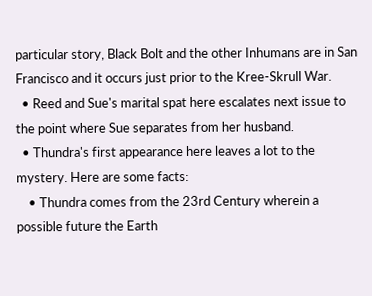particular story, Black Bolt and the other Inhumans are in San Francisco and it occurs just prior to the Kree-Skrull War.
  • Reed and Sue's marital spat here escalates next issue to the point where Sue separates from her husband.
  • Thundra's first appearance here leaves a lot to the mystery. Here are some facts:
    • Thundra comes from the 23rd Century wherein a possible future the Earth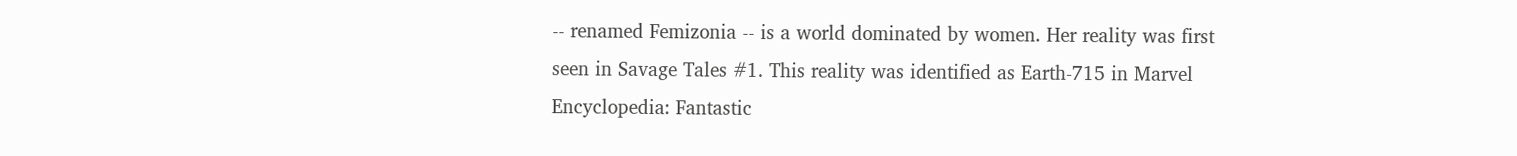-- renamed Femizonia -- is a world dominated by women. Her reality was first seen in Savage Tales #1. This reality was identified as Earth-715 in Marvel Encyclopedia: Fantastic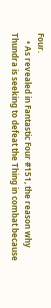Four.
    • As revealed in Fantastic Four #151, the reason why Thundra is seeking to defeat the Thing in combat because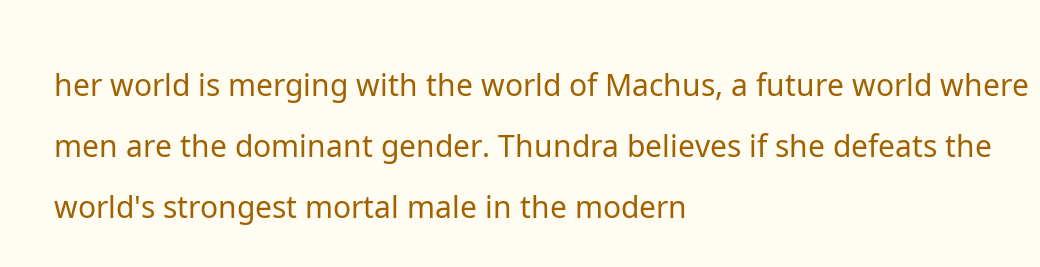her world is merging with the world of Machus, a future world where men are the dominant gender. Thundra believes if she defeats the world's strongest mortal male in the modern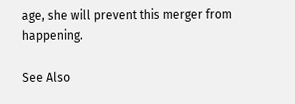age, she will prevent this merger from happening.

See Also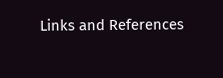Links and References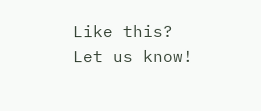Like this? Let us know!